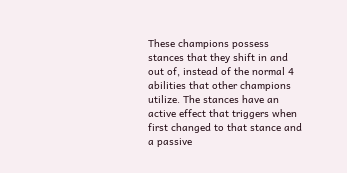These champions possess stances that they shift in and out of, instead of the normal 4 abilities that other champions utilize. The stances have an active effect that triggers when first changed to that stance and a passive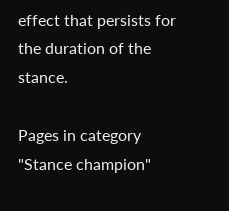effect that persists for the duration of the stance.

Pages in category "Stance champion"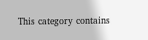This category contains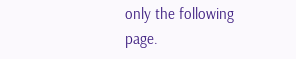only the following page.